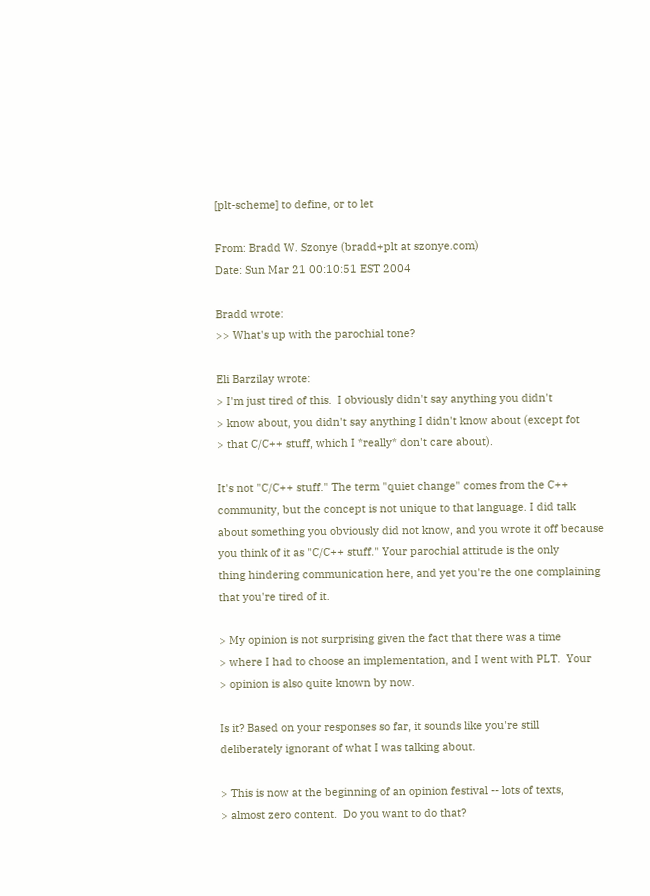[plt-scheme] to define, or to let

From: Bradd W. Szonye (bradd+plt at szonye.com)
Date: Sun Mar 21 00:10:51 EST 2004

Bradd wrote:
>> What's up with the parochial tone?

Eli Barzilay wrote:
> I'm just tired of this.  I obviously didn't say anything you didn't
> know about, you didn't say anything I didn't know about (except fot
> that C/C++ stuff, which I *really* don't care about).

It's not "C/C++ stuff." The term "quiet change" comes from the C++
community, but the concept is not unique to that language. I did talk
about something you obviously did not know, and you wrote it off because
you think of it as "C/C++ stuff." Your parochial attitude is the only
thing hindering communication here, and yet you're the one complaining
that you're tired of it.

> My opinion is not surprising given the fact that there was a time
> where I had to choose an implementation, and I went with PLT.  Your
> opinion is also quite known by now.

Is it? Based on your responses so far, it sounds like you're still
deliberately ignorant of what I was talking about.

> This is now at the beginning of an opinion festival -- lots of texts,
> almost zero content.  Do you want to do that?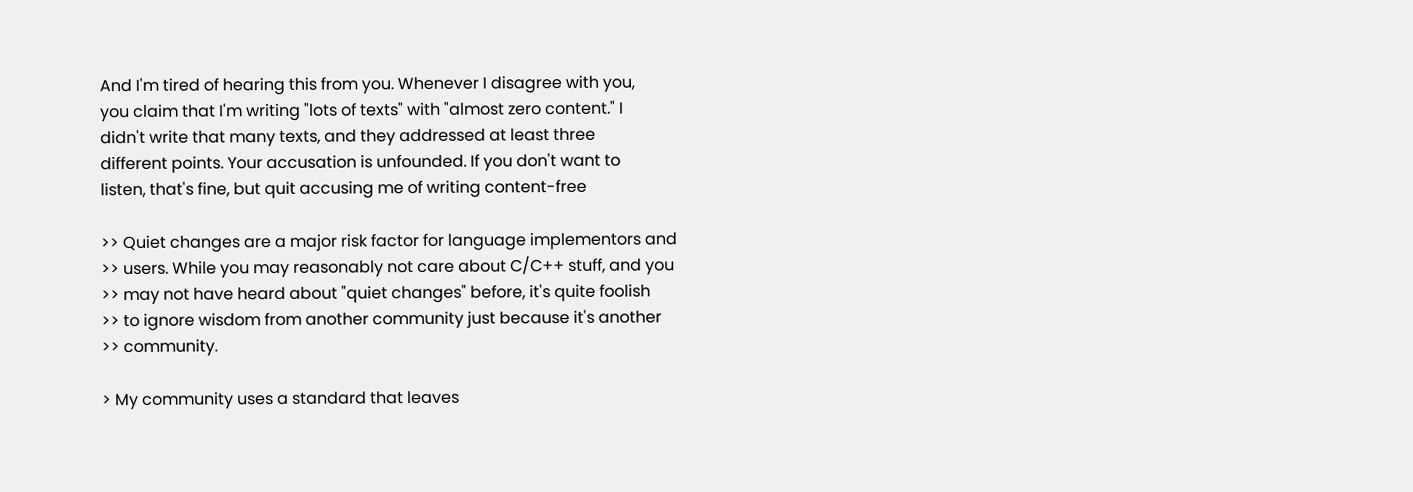And I'm tired of hearing this from you. Whenever I disagree with you,
you claim that I'm writing "lots of texts" with "almost zero content." I
didn't write that many texts, and they addressed at least three
different points. Your accusation is unfounded. If you don't want to
listen, that's fine, but quit accusing me of writing content-free

>> Quiet changes are a major risk factor for language implementors and
>> users. While you may reasonably not care about C/C++ stuff, and you
>> may not have heard about "quiet changes" before, it's quite foolish
>> to ignore wisdom from another community just because it's another
>> community.

> My community uses a standard that leaves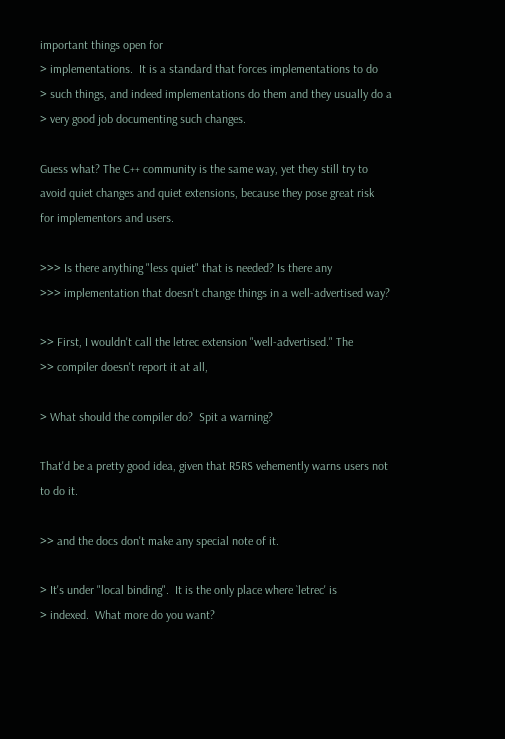important things open for
> implementations.  It is a standard that forces implementations to do
> such things, and indeed implementations do them and they usually do a
> very good job documenting such changes.

Guess what? The C++ community is the same way, yet they still try to
avoid quiet changes and quiet extensions, because they pose great risk
for implementors and users.

>>> Is there anything "less quiet" that is needed? Is there any
>>> implementation that doesn't change things in a well-advertised way?

>> First, I wouldn't call the letrec extension "well-advertised." The
>> compiler doesn't report it at all,

> What should the compiler do?  Spit a warning?

That'd be a pretty good idea, given that R5RS vehemently warns users not
to do it.

>> and the docs don't make any special note of it.

> It's under "local binding".  It is the only place where `letrec' is
> indexed.  What more do you want?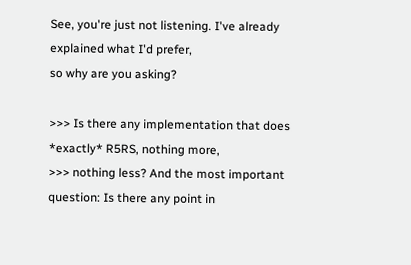See, you're just not listening. I've already explained what I'd prefer,
so why are you asking?

>>> Is there any implementation that does *exactly* R5RS, nothing more,
>>> nothing less? And the most important question: Is there any point in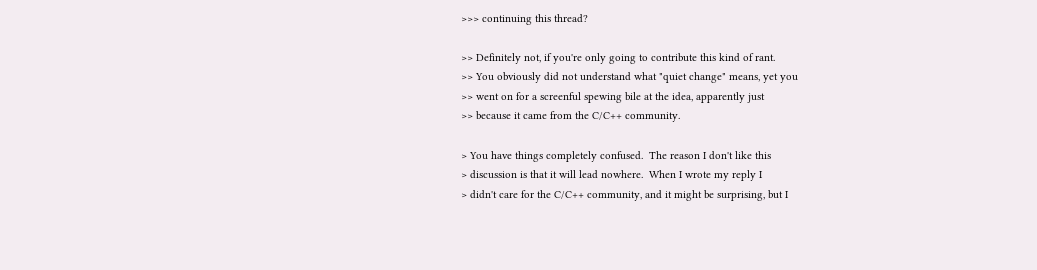>>> continuing this thread?

>> Definitely not, if you're only going to contribute this kind of rant.
>> You obviously did not understand what "quiet change" means, yet you
>> went on for a screenful spewing bile at the idea, apparently just
>> because it came from the C/C++ community.

> You have things completely confused.  The reason I don't like this
> discussion is that it will lead nowhere.  When I wrote my reply I
> didn't care for the C/C++ community, and it might be surprising, but I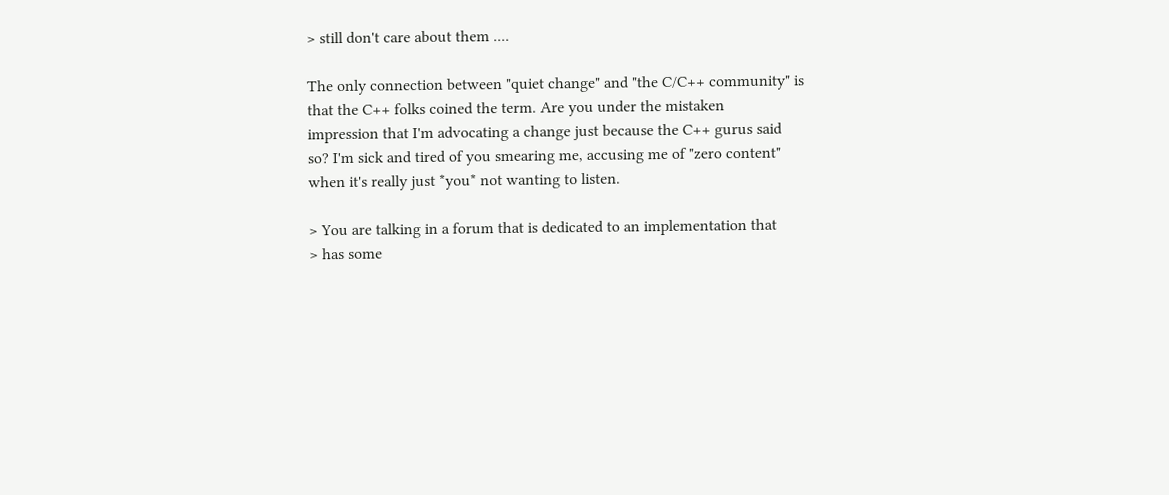> still don't care about them ....

The only connection between "quiet change" and "the C/C++ community" is
that the C++ folks coined the term. Are you under the mistaken
impression that I'm advocating a change just because the C++ gurus said
so? I'm sick and tired of you smearing me, accusing me of "zero content"
when it's really just *you* not wanting to listen.

> You are talking in a forum that is dedicated to an implementation that
> has some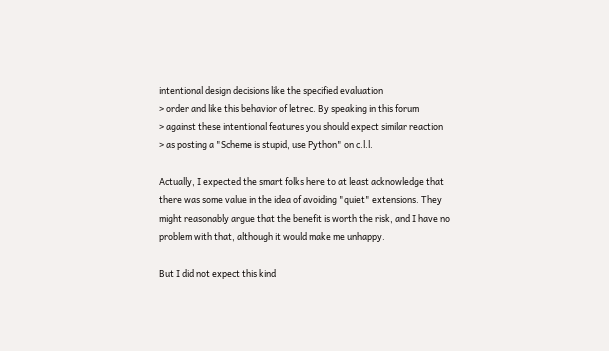intentional design decisions like the specified evaluation
> order and like this behavior of letrec. By speaking in this forum
> against these intentional features you should expect similar reaction
> as posting a "Scheme is stupid, use Python" on c.l.l.

Actually, I expected the smart folks here to at least acknowledge that
there was some value in the idea of avoiding "quiet" extensions. They
might reasonably argue that the benefit is worth the risk, and I have no
problem with that, although it would make me unhappy.

But I did not expect this kind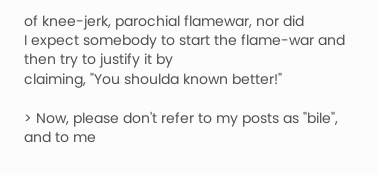of knee-jerk, parochial flamewar, nor did
I expect somebody to start the flame-war and then try to justify it by
claiming, "You shoulda known better!"

> Now, please don't refer to my posts as "bile", and to me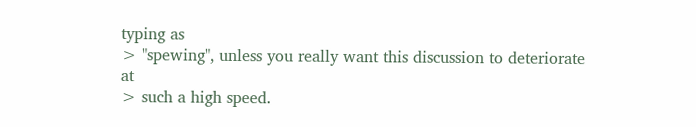typing as
> "spewing", unless you really want this discussion to deteriorate at
> such a high speed.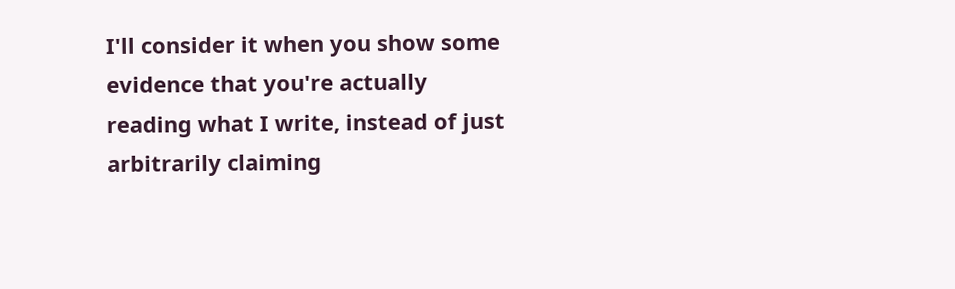I'll consider it when you show some evidence that you're actually
reading what I write, instead of just arbitrarily claiming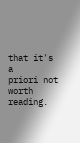that it's a
priori not worth reading.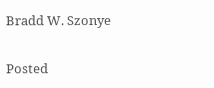Bradd W. Szonye

Posted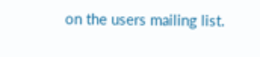on the users mailing list.